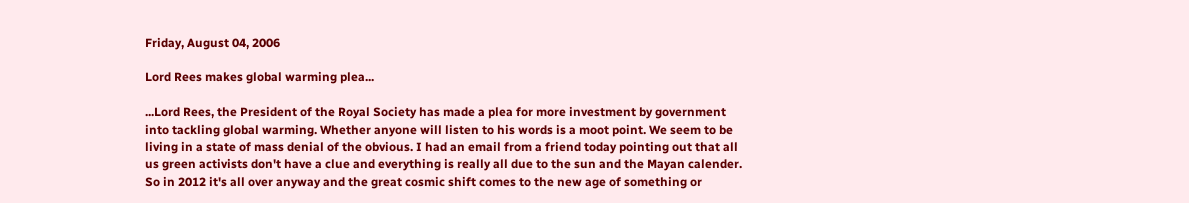Friday, August 04, 2006

Lord Rees makes global warming plea...

...Lord Rees, the President of the Royal Society has made a plea for more investment by government into tackling global warming. Whether anyone will listen to his words is a moot point. We seem to be living in a state of mass denial of the obvious. I had an email from a friend today pointing out that all us green activists don't have a clue and everything is really all due to the sun and the Mayan calender. So in 2012 it's all over anyway and the great cosmic shift comes to the new age of something or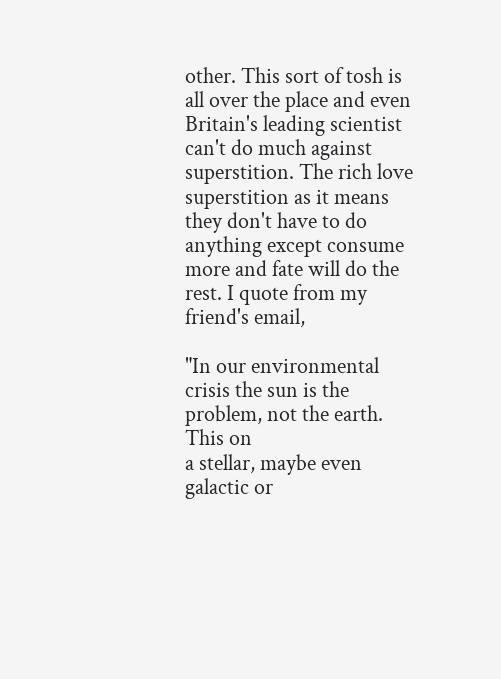other. This sort of tosh is all over the place and even Britain's leading scientist can't do much against superstition. The rich love superstition as it means they don't have to do anything except consume more and fate will do the rest. I quote from my friend's email,

"In our environmental crisis the sun is the problem, not the earth. This on
a stellar, maybe even galactic or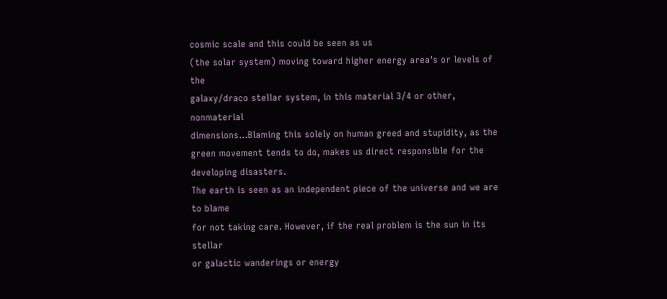cosmic scale and this could be seen as us
(the solar system) moving toward higher energy area's or levels of the
galaxy/draco stellar system, in this material 3/4 or other, nonmaterial
dimensions...Blaming this solely on human greed and stupidity, as the green movement tends to do, makes us direct responsible for the developing disasters.
The earth is seen as an independent piece of the universe and we are to blame
for not taking care. However, if the real problem is the sun in its stellar
or galactic wanderings or energy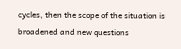cycles, then the scope of the situation is
broadened and new questions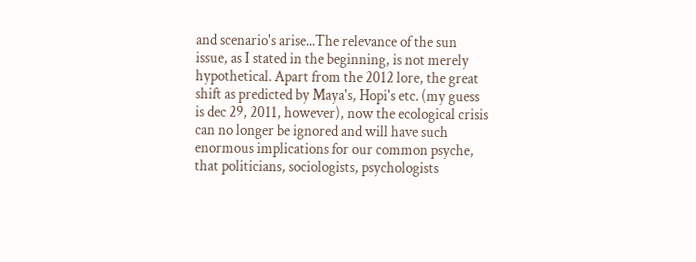and scenario's arise...The relevance of the sun issue, as I stated in the beginning, is not merely hypothetical. Apart from the 2012 lore, the great shift as predicted by Maya's, Hopi's etc. (my guess is dec 29, 2011, however), now the ecological crisis can no longer be ignored and will have such enormous implications for our common psyche, that politicians, sociologists, psychologists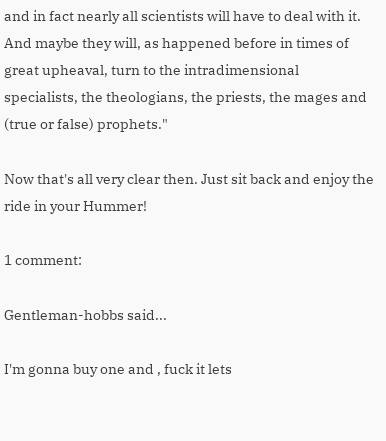and in fact nearly all scientists will have to deal with it. And maybe they will, as happened before in times of great upheaval, turn to the intradimensional specialists, the theologians, the priests, the mages and (true or false) prophets."

Now that's all very clear then. Just sit back and enjoy the ride in your Hummer!

1 comment:

Gentleman-hobbs said...

I'm gonna buy one and , fuck it lets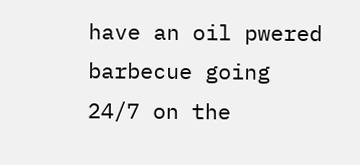have an oil pwered barbecue going 24/7 on the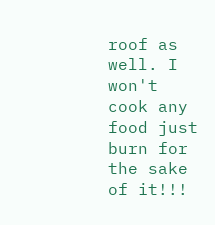roof as well. I won't cook any food just burn for the sake of it!!!